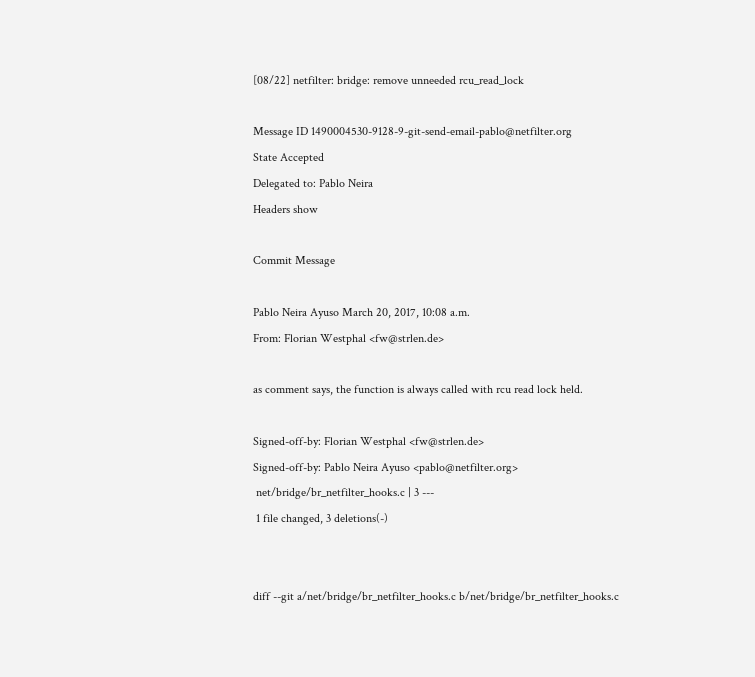[08/22] netfilter: bridge: remove unneeded rcu_read_lock

Message ID 1490004530-9128-9-git-send-email-pablo@netfilter.org
State Accepted
Delegated to: Pablo Neira
Headers show

Commit Message

Pablo Neira Ayuso March 20, 2017, 10:08 a.m.
From: Florian Westphal <fw@strlen.de>

as comment says, the function is always called with rcu read lock held.

Signed-off-by: Florian Westphal <fw@strlen.de>
Signed-off-by: Pablo Neira Ayuso <pablo@netfilter.org>
 net/bridge/br_netfilter_hooks.c | 3 ---
 1 file changed, 3 deletions(-)


diff --git a/net/bridge/br_netfilter_hooks.c b/net/bridge/br_netfilter_hooks.c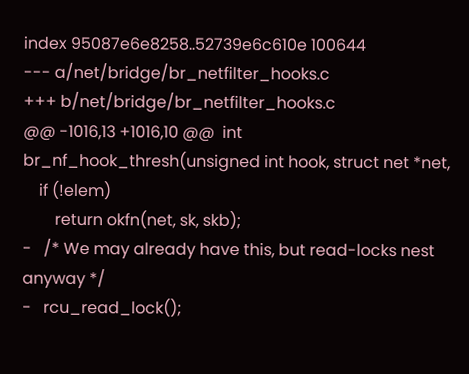index 95087e6e8258..52739e6c610e 100644
--- a/net/bridge/br_netfilter_hooks.c
+++ b/net/bridge/br_netfilter_hooks.c
@@ -1016,13 +1016,10 @@  int br_nf_hook_thresh(unsigned int hook, struct net *net,
    if (!elem)
        return okfn(net, sk, skb);
-   /* We may already have this, but read-locks nest anyway */
-   rcu_read_lock();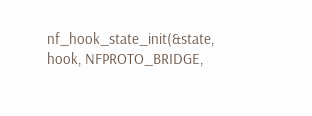nf_hook_state_init(&state, hook, NFPROTO_BRIDGE,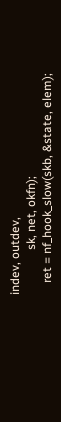indev, outdev,
               sk, net, okfn);
    ret = nf_hook_slow(skb, &state, elem);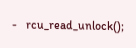-   rcu_read_unlock();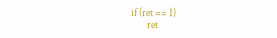if (ret == 1)
        ret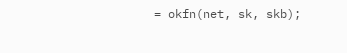= okfn(net, sk, skb);